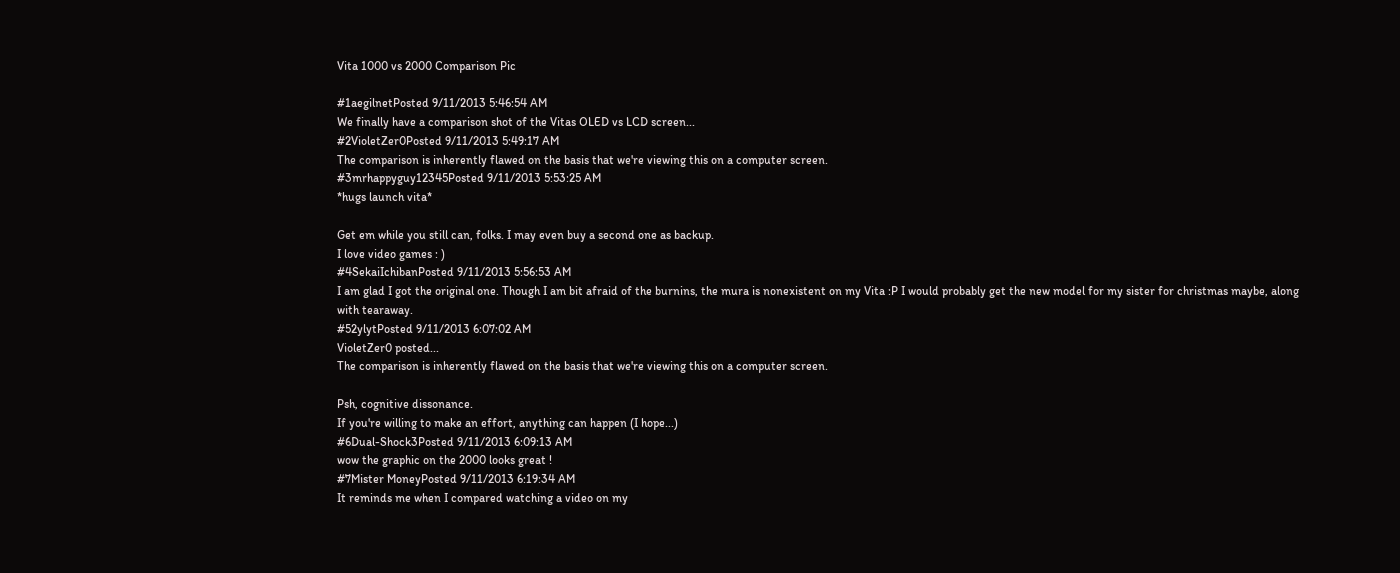Vita 1000 vs 2000 Comparison Pic

#1aegilnetPosted 9/11/2013 5:46:54 AM
We finally have a comparison shot of the Vitas OLED vs LCD screen...
#2VioletZer0Posted 9/11/2013 5:49:17 AM
The comparison is inherently flawed on the basis that we're viewing this on a computer screen.
#3mrhappyguy12345Posted 9/11/2013 5:53:25 AM
*hugs launch vita*

Get em while you still can, folks. I may even buy a second one as backup.
I love video games : )
#4SekaiIchibanPosted 9/11/2013 5:56:53 AM
I am glad I got the original one. Though I am bit afraid of the burnins, the mura is nonexistent on my Vita :P I would probably get the new model for my sister for christmas maybe, along with tearaway.
#52ylytPosted 9/11/2013 6:07:02 AM
VioletZer0 posted...
The comparison is inherently flawed on the basis that we're viewing this on a computer screen.

Psh, cognitive dissonance.
If you're willing to make an effort, anything can happen (I hope...)
#6Dual-Shock3Posted 9/11/2013 6:09:13 AM
wow the graphic on the 2000 looks great !
#7Mister MoneyPosted 9/11/2013 6:19:34 AM
It reminds me when I compared watching a video on my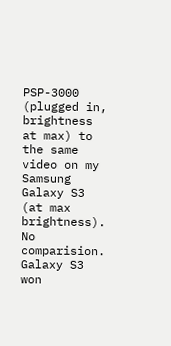PSP-3000 (plugged in, brightness at max) to the same video on my Samsung Galaxy S3 (at max brightness). No comparision. Galaxy S3 won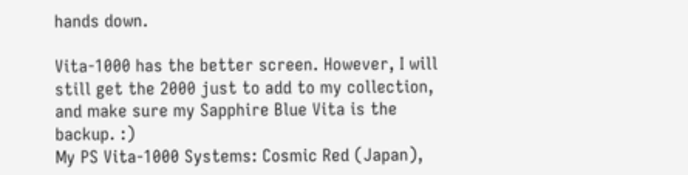hands down.

Vita-1000 has the better screen. However, I will still get the 2000 just to add to my collection, and make sure my Sapphire Blue Vita is the backup. :)
My PS Vita-1000 Systems: Cosmic Red (Japan),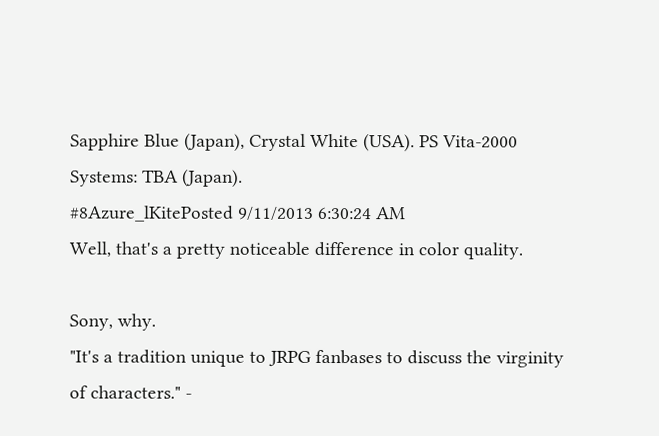Sapphire Blue (Japan), Crystal White (USA). PS Vita-2000 Systems: TBA (Japan).
#8Azure_lKitePosted 9/11/2013 6:30:24 AM
Well, that's a pretty noticeable difference in color quality.

Sony, why.
"It's a tradition unique to JRPG fanbases to discuss the virginity of characters." -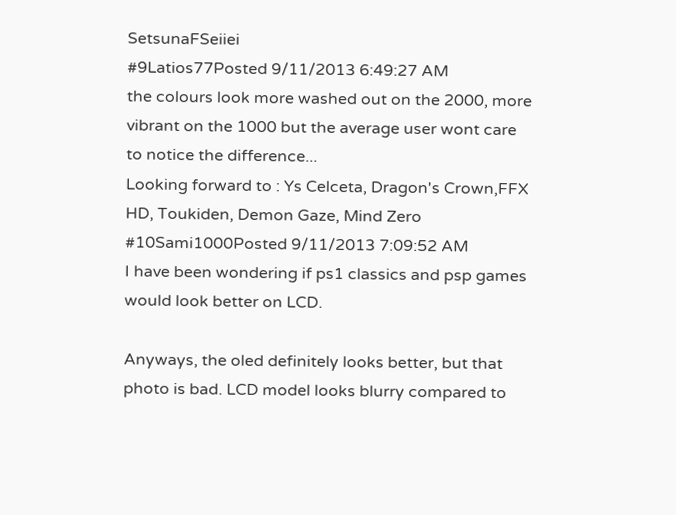SetsunaFSeiiei
#9Latios77Posted 9/11/2013 6:49:27 AM
the colours look more washed out on the 2000, more vibrant on the 1000 but the average user wont care to notice the difference...
Looking forward to : Ys Celceta, Dragon's Crown,FFX HD, Toukiden, Demon Gaze, Mind Zero
#10Sami1000Posted 9/11/2013 7:09:52 AM
I have been wondering if ps1 classics and psp games would look better on LCD.

Anyways, the oled definitely looks better, but that photo is bad. LCD model looks blurry compared to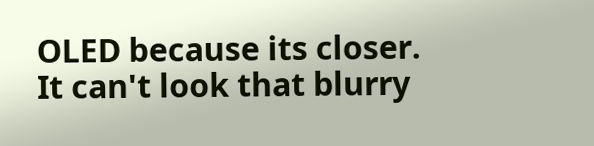OLED because its closer. It can't look that blurry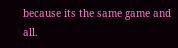because its the same game and all.